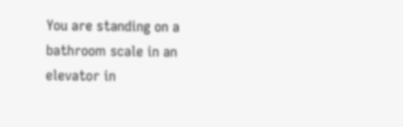You are standing on a bathroom scale in an elevator in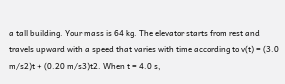a tall building. Your mass is 64 kg. The elevator starts from rest and travels upward with a speed that varies with time according to v(t) = (3.0 m/s2)t + (0.20 m/s3)t2. When t = 4.0 s,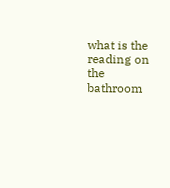what is the reading on the bathroom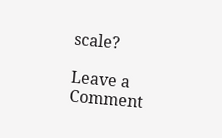scale?

Leave a Comment